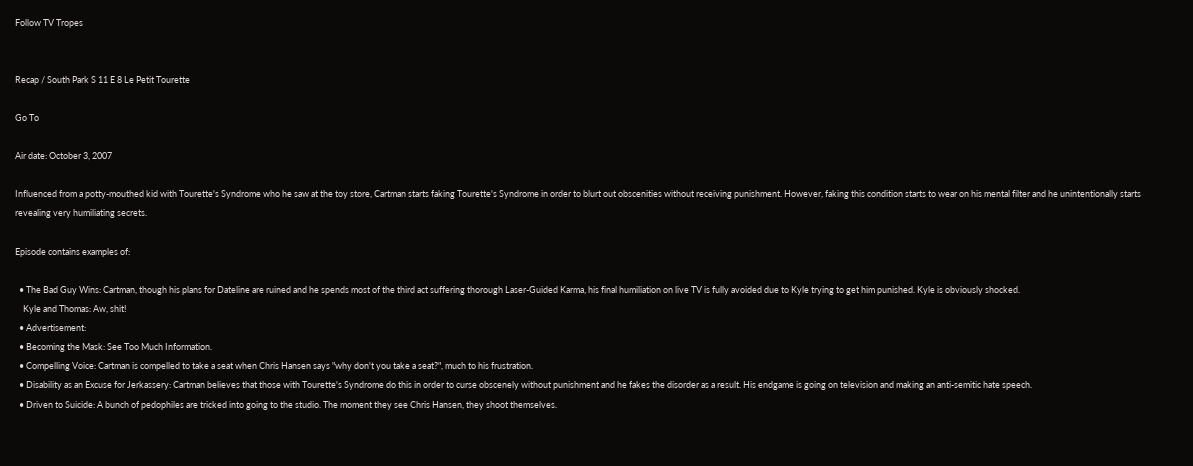Follow TV Tropes


Recap / South Park S 11 E 8 Le Petit Tourette

Go To

Air date: October 3, 2007

Influenced from a potty-mouthed kid with Tourette's Syndrome who he saw at the toy store, Cartman starts faking Tourette's Syndrome in order to blurt out obscenities without receiving punishment. However, faking this condition starts to wear on his mental filter and he unintentionally starts revealing very humiliating secrets.

Episode contains examples of:

  • The Bad Guy Wins: Cartman, though his plans for Dateline are ruined and he spends most of the third act suffering thorough Laser-Guided Karma, his final humiliation on live TV is fully avoided due to Kyle trying to get him punished. Kyle is obviously shocked.
    Kyle and Thomas: Aw, shit!
  • Advertisement:
  • Becoming the Mask: See Too Much Information.
  • Compelling Voice: Cartman is compelled to take a seat when Chris Hansen says "why don't you take a seat?", much to his frustration.
  • Disability as an Excuse for Jerkassery: Cartman believes that those with Tourette's Syndrome do this in order to curse obscenely without punishment and he fakes the disorder as a result. His endgame is going on television and making an anti-semitic hate speech.
  • Driven to Suicide: A bunch of pedophiles are tricked into going to the studio. The moment they see Chris Hansen, they shoot themselves.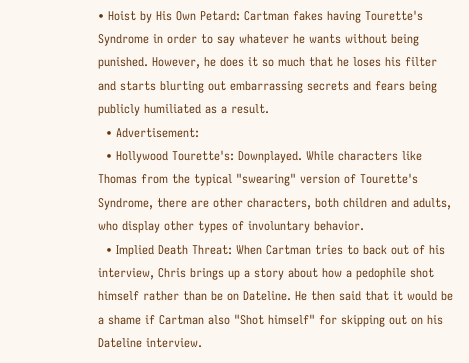• Hoist by His Own Petard: Cartman fakes having Tourette's Syndrome in order to say whatever he wants without being punished. However, he does it so much that he loses his filter and starts blurting out embarrassing secrets and fears being publicly humiliated as a result.
  • Advertisement:
  • Hollywood Tourette's: Downplayed. While characters like Thomas from the typical "swearing" version of Tourette's Syndrome, there are other characters, both children and adults, who display other types of involuntary behavior.
  • Implied Death Threat: When Cartman tries to back out of his interview, Chris brings up a story about how a pedophile shot himself rather than be on Dateline. He then said that it would be a shame if Cartman also "Shot himself" for skipping out on his Dateline interview.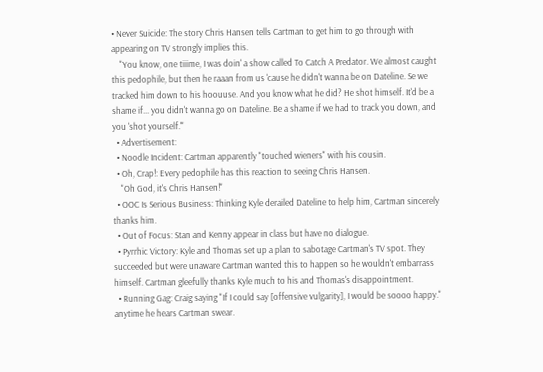• Never Suicide: The story Chris Hansen tells Cartman to get him to go through with appearing on TV strongly implies this.
    "You know, one tiiime, I was doin' a show called To Catch A Predator. We almost caught this pedophile, but then he raaan from us 'cause he didn't wanna be on Dateline. Se we tracked him down to his hoouuse. And you know what he did? He shot himself. It'd be a shame if... you didn't wanna go on Dateline. Be a shame if we had to track you down, and you 'shot yourself.'"
  • Advertisement:
  • Noodle Incident: Cartman apparently "touched wieners" with his cousin.
  • Oh, Crap!: Every pedophile has this reaction to seeing Chris Hansen.
    "Oh God, it's Chris Hansen!"
  • OOC Is Serious Business: Thinking Kyle derailed Dateline to help him, Cartman sincerely thanks him.
  • Out of Focus: Stan and Kenny appear in class but have no dialogue.
  • Pyrrhic Victory: Kyle and Thomas set up a plan to sabotage Cartman's TV spot. They succeeded but were unaware Cartman wanted this to happen so he wouldn't embarrass himself. Cartman gleefully thanks Kyle much to his and Thomas's disappointment.
  • Running Gag: Craig saying "If I could say [offensive vulgarity], I would be soooo happy." anytime he hears Cartman swear.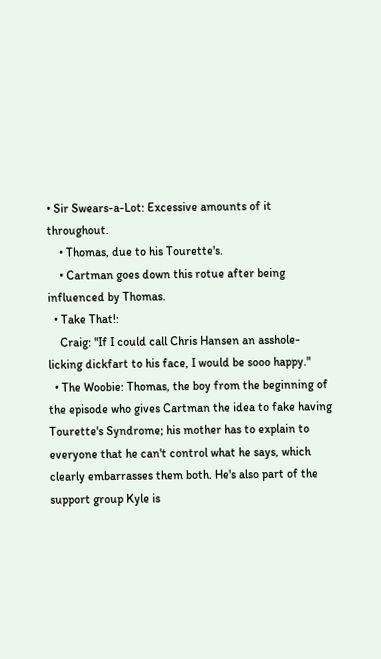• Sir Swears-a-Lot: Excessive amounts of it throughout.
    • Thomas, due to his Tourette's.
    • Cartman goes down this rotue after being influenced by Thomas.
  • Take That!:
    Craig: "If I could call Chris Hansen an asshole-licking dickfart to his face, I would be sooo happy."
  • The Woobie: Thomas, the boy from the beginning of the episode who gives Cartman the idea to fake having Tourette's Syndrome; his mother has to explain to everyone that he can't control what he says, which clearly embarrasses them both. He's also part of the support group Kyle is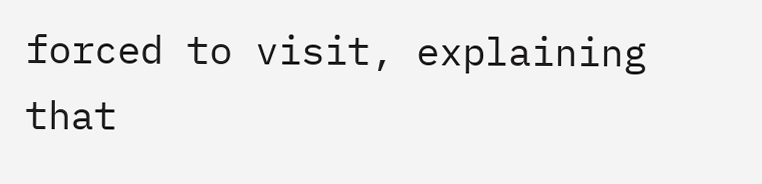forced to visit, explaining that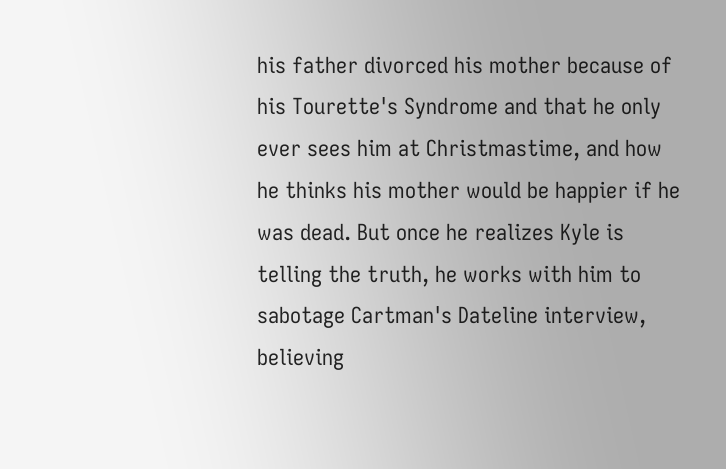his father divorced his mother because of his Tourette's Syndrome and that he only ever sees him at Christmastime, and how he thinks his mother would be happier if he was dead. But once he realizes Kyle is telling the truth, he works with him to sabotage Cartman's Dateline interview, believing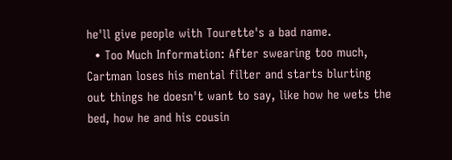he'll give people with Tourette's a bad name.
  • Too Much Information: After swearing too much, Cartman loses his mental filter and starts blurting out things he doesn't want to say, like how he wets the bed, how he and his cousin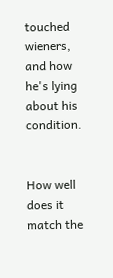touched wieners, and how he's lying about his condition.


How well does it match the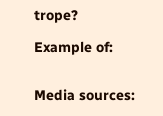trope?

Example of:


Media sources: